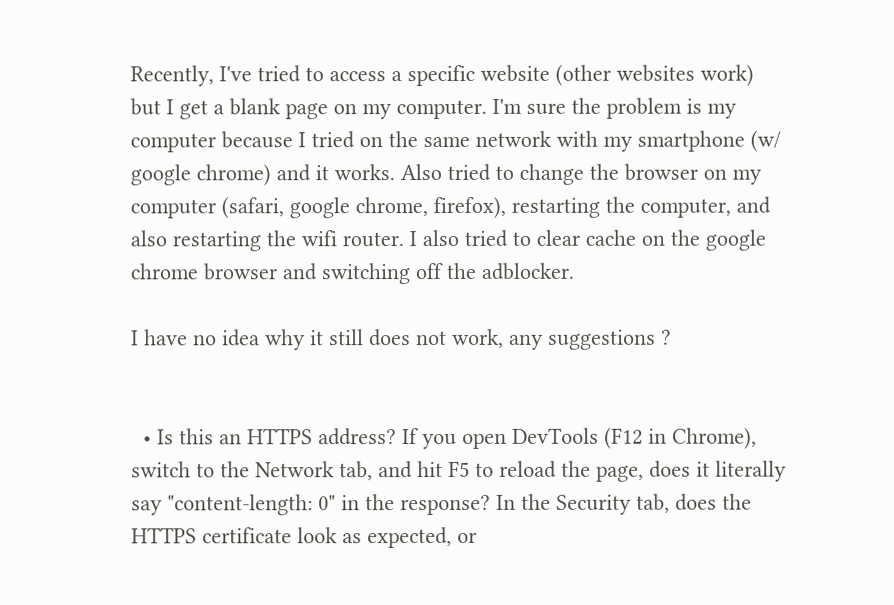Recently, I've tried to access a specific website (other websites work) but I get a blank page on my computer. I'm sure the problem is my computer because I tried on the same network with my smartphone (w/ google chrome) and it works. Also tried to change the browser on my computer (safari, google chrome, firefox), restarting the computer, and also restarting the wifi router. I also tried to clear cache on the google chrome browser and switching off the adblocker.

I have no idea why it still does not work, any suggestions ?


  • Is this an HTTPS address? If you open DevTools (F12 in Chrome), switch to the Network tab, and hit F5 to reload the page, does it literally say "content-length: 0" in the response? In the Security tab, does the HTTPS certificate look as expected, or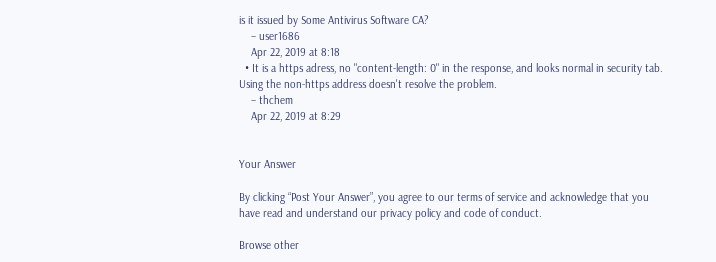is it issued by Some Antivirus Software CA?
    – user1686
    Apr 22, 2019 at 8:18
  • It is a https adress, no "content-length: 0" in the response, and looks normal in security tab. Using the non-https address doesn't resolve the problem.
    – thchem
    Apr 22, 2019 at 8:29


Your Answer

By clicking “Post Your Answer”, you agree to our terms of service and acknowledge that you have read and understand our privacy policy and code of conduct.

Browse other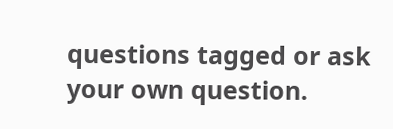questions tagged or ask your own question.